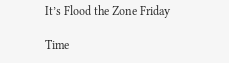It’s Flood the Zone Friday

Time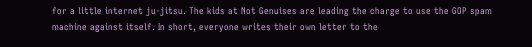for a little internet ju-jitsu. The kids at Not Genuises are leading the charge to use the GOP spam machine against itself. In short, everyone writes their own letter to the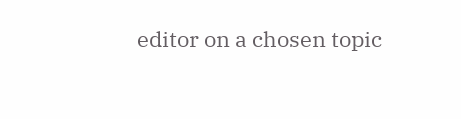editor on a chosen topic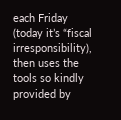each Friday (today it’s “fiscal irresponsibility), then uses the tools so kindly provided by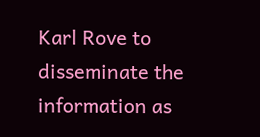Karl Rove to disseminate the information as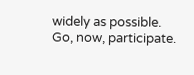widely as possible. Go, now, participate.